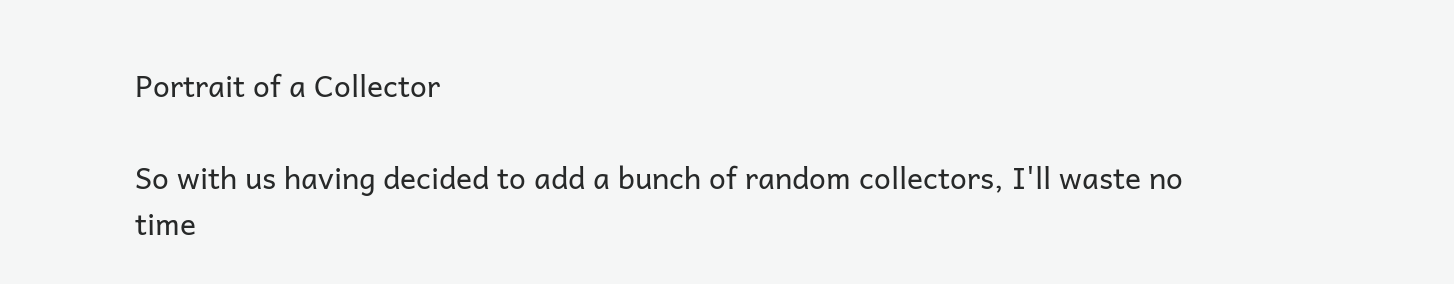Portrait of a Collector

So with us having decided to add a bunch of random collectors, I'll waste no time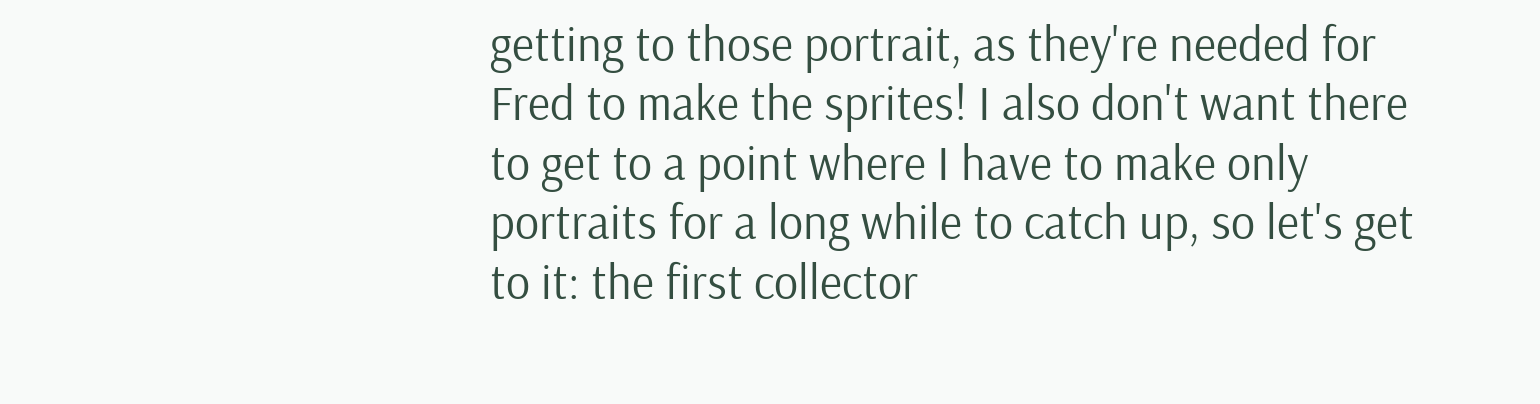getting to those portrait, as they're needed for Fred to make the sprites! I also don't want there to get to a point where I have to make only portraits for a long while to catch up, so let's get to it: the first collector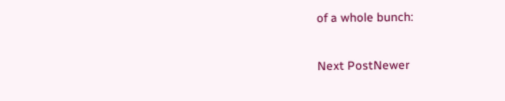of a whole bunch:

Next PostNewer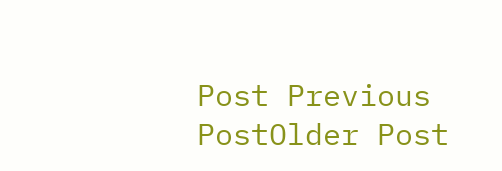Post Previous PostOlder Post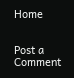Home


Post a Comment